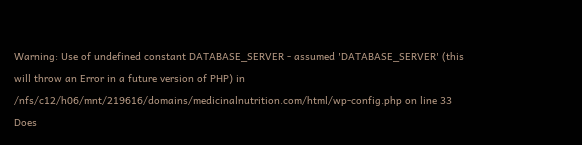Warning: Use of undefined constant DATABASE_SERVER - assumed 'DATABASE_SERVER' (this will throw an Error in a future version of PHP) in /nfs/c12/h06/mnt/219616/domains/medicinalnutrition.com/html/wp-config.php on line 33
Does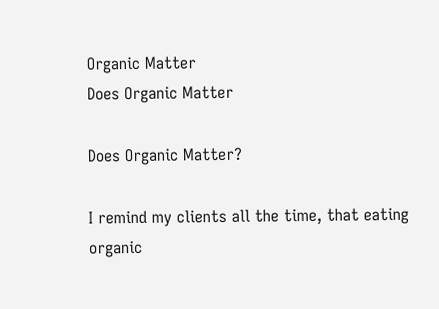Organic Matter
Does Organic Matter

Does Organic Matter?

I remind my clients all the time, that eating organic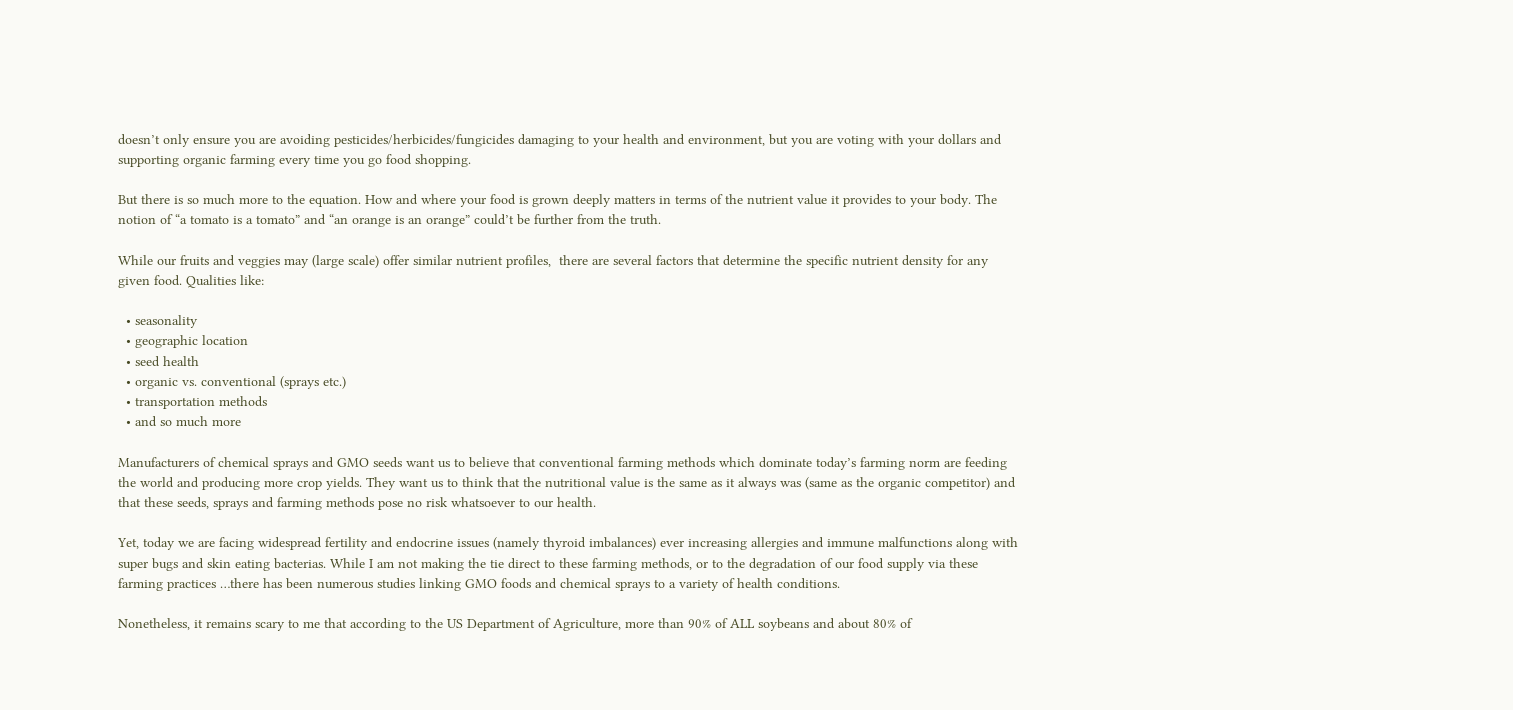doesn’t only ensure you are avoiding pesticides/herbicides/fungicides damaging to your health and environment, but you are voting with your dollars and supporting organic farming every time you go food shopping.

But there is so much more to the equation. How and where your food is grown deeply matters in terms of the nutrient value it provides to your body. The notion of “a tomato is a tomato” and “an orange is an orange” could’t be further from the truth.

While our fruits and veggies may (large scale) offer similar nutrient profiles,  there are several factors that determine the specific nutrient density for any given food. Qualities like:

  • seasonality
  • geographic location
  • seed health
  • organic vs. conventional (sprays etc.)
  • transportation methods
  • and so much more

Manufacturers of chemical sprays and GMO seeds want us to believe that conventional farming methods which dominate today’s farming norm are feeding the world and producing more crop yields. They want us to think that the nutritional value is the same as it always was (same as the organic competitor) and that these seeds, sprays and farming methods pose no risk whatsoever to our health.

Yet, today we are facing widespread fertility and endocrine issues (namely thyroid imbalances) ever increasing allergies and immune malfunctions along with super bugs and skin eating bacterias. While I am not making the tie direct to these farming methods, or to the degradation of our food supply via these farming practices …there has been numerous studies linking GMO foods and chemical sprays to a variety of health conditions.

Nonetheless, it remains scary to me that according to the US Department of Agriculture, more than 90% of ALL soybeans and about 80% of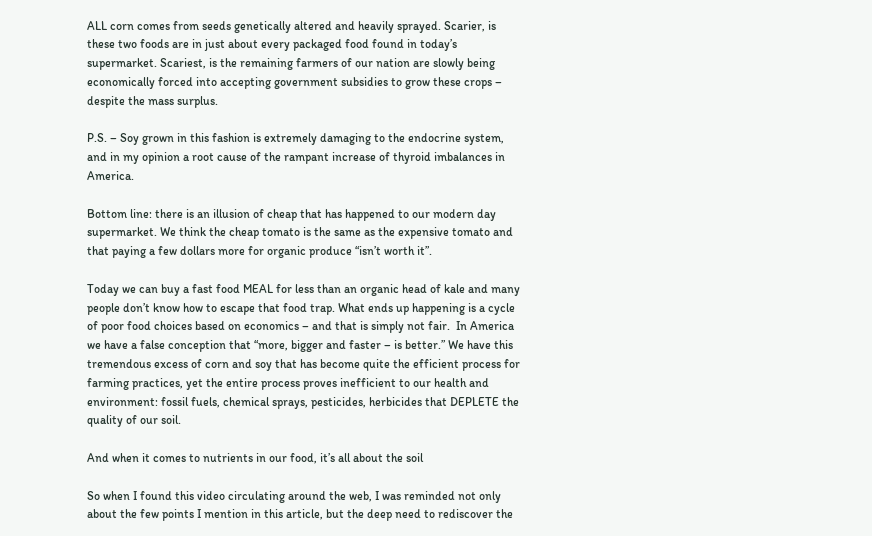ALL corn comes from seeds genetically altered and heavily sprayed. Scarier, is these two foods are in just about every packaged food found in today’s supermarket. Scariest, is the remaining farmers of our nation are slowly being economically forced into accepting government subsidies to grow these crops – despite the mass surplus.

P.S. – Soy grown in this fashion is extremely damaging to the endocrine system, and in my opinion a root cause of the rampant increase of thyroid imbalances in America.

Bottom line: there is an illusion of cheap that has happened to our modern day supermarket. We think the cheap tomato is the same as the expensive tomato and that paying a few dollars more for organic produce “isn’t worth it”.

Today we can buy a fast food MEAL for less than an organic head of kale and many people don’t know how to escape that food trap. What ends up happening is a cycle of poor food choices based on economics – and that is simply not fair.  In America we have a false conception that “more, bigger and faster – is better.” We have this tremendous excess of corn and soy that has become quite the efficient process for farming practices, yet the entire process proves inefficient to our health and environment: fossil fuels, chemical sprays, pesticides, herbicides that DEPLETE the quality of our soil.

And when it comes to nutrients in our food, it’s all about the soil

So when I found this video circulating around the web, I was reminded not only about the few points I mention in this article, but the deep need to rediscover the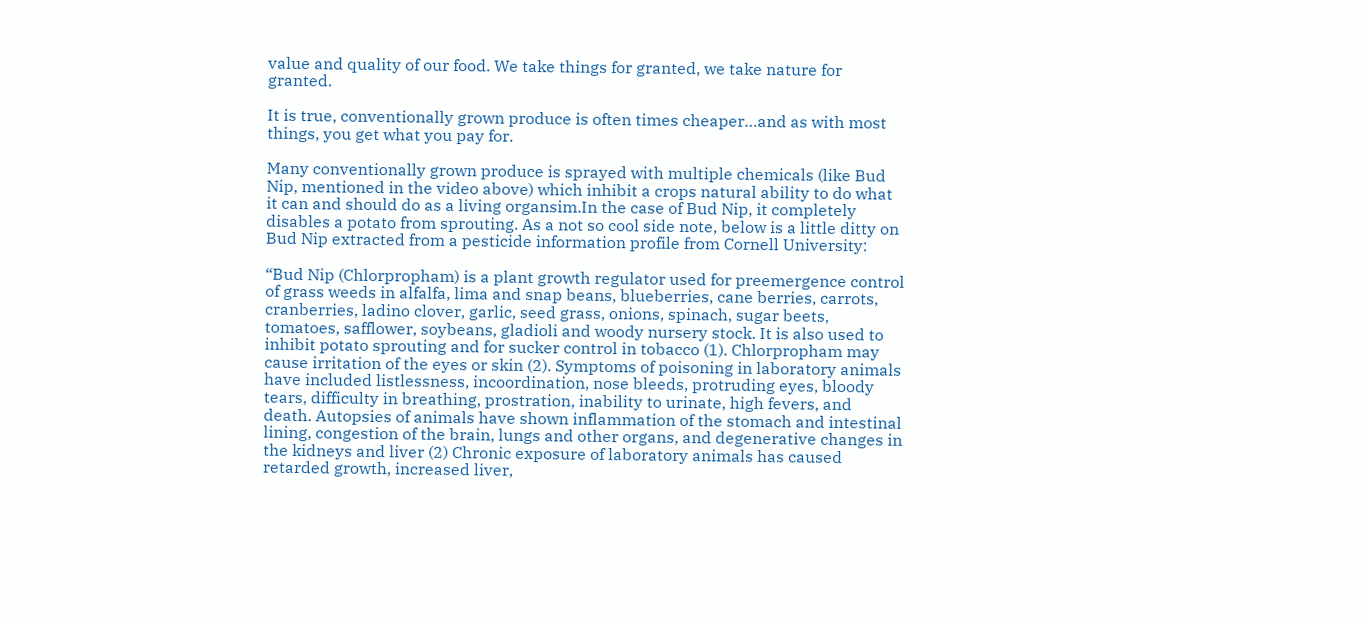value and quality of our food. We take things for granted, we take nature for granted.

It is true, conventionally grown produce is often times cheaper…and as with most things, you get what you pay for.

Many conventionally grown produce is sprayed with multiple chemicals (like Bud Nip, mentioned in the video above) which inhibit a crops natural ability to do what it can and should do as a living organsim.In the case of Bud Nip, it completely disables a potato from sprouting. As a not so cool side note, below is a little ditty on Bud Nip extracted from a pesticide information profile from Cornell University:

“Bud Nip (Chlorpropham) is a plant growth regulator used for preemergence control of grass weeds in alfalfa, lima and snap beans, blueberries, cane berries, carrots, cranberries, ladino clover, garlic, seed grass, onions, spinach, sugar beets, tomatoes, safflower, soybeans, gladioli and woody nursery stock. It is also used to inhibit potato sprouting and for sucker control in tobacco (1). Chlorpropham may cause irritation of the eyes or skin (2). Symptoms of poisoning in laboratory animals have included listlessness, incoordination, nose bleeds, protruding eyes, bloody tears, difficulty in breathing, prostration, inability to urinate, high fevers, and death. Autopsies of animals have shown inflammation of the stomach and intestinal lining, congestion of the brain, lungs and other organs, and degenerative changes in the kidneys and liver (2) Chronic exposure of laboratory animals has caused retarded growth, increased liver,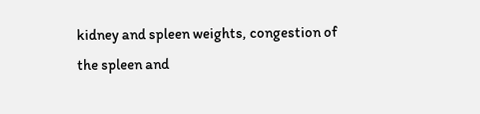kidney and spleen weights, congestion of the spleen and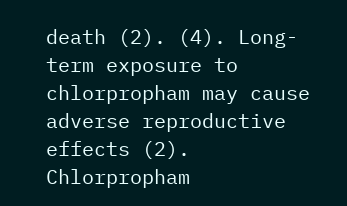death (2). (4). Long-term exposure to chlorpropham may cause adverse reproductive effects (2). Chlorpropham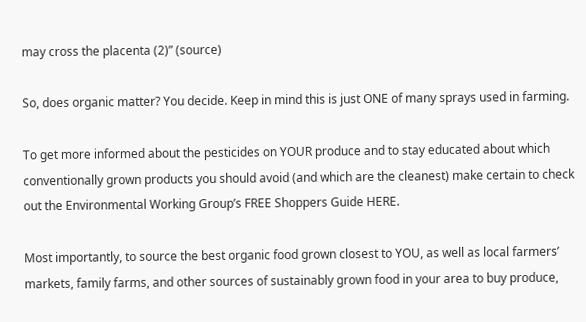may cross the placenta (2)” (source)

So, does organic matter? You decide. Keep in mind this is just ONE of many sprays used in farming.

To get more informed about the pesticides on YOUR produce and to stay educated about which conventionally grown products you should avoid (and which are the cleanest) make certain to check out the Environmental Working Group’s FREE Shoppers Guide HERE.

Most importantly, to source the best organic food grown closest to YOU, as well as local farmers’ markets, family farms, and other sources of sustainably grown food in your area to buy produce,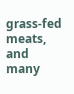grass-fed meats, and many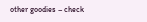other goodies – check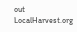out LocalHarvest.org